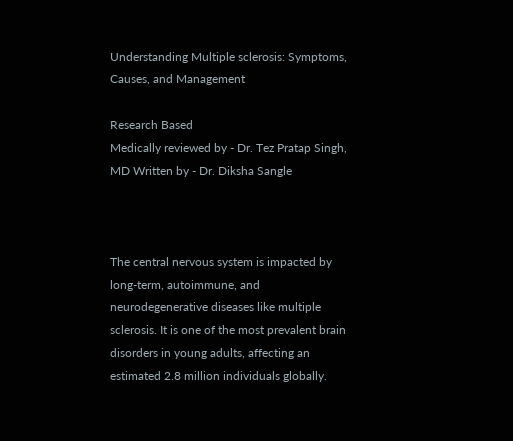Understanding Multiple sclerosis: Symptoms, Causes, and Management

Research Based
Medically reviewed by - Dr. Tez Pratap Singh, MD Written by - Dr. Diksha Sangle



The central nervous system is impacted by long-term, autoimmune, and neurodegenerative diseases like multiple sclerosis. It is one of the most prevalent brain disorders in young adults, affecting an estimated 2.8 million individuals globally.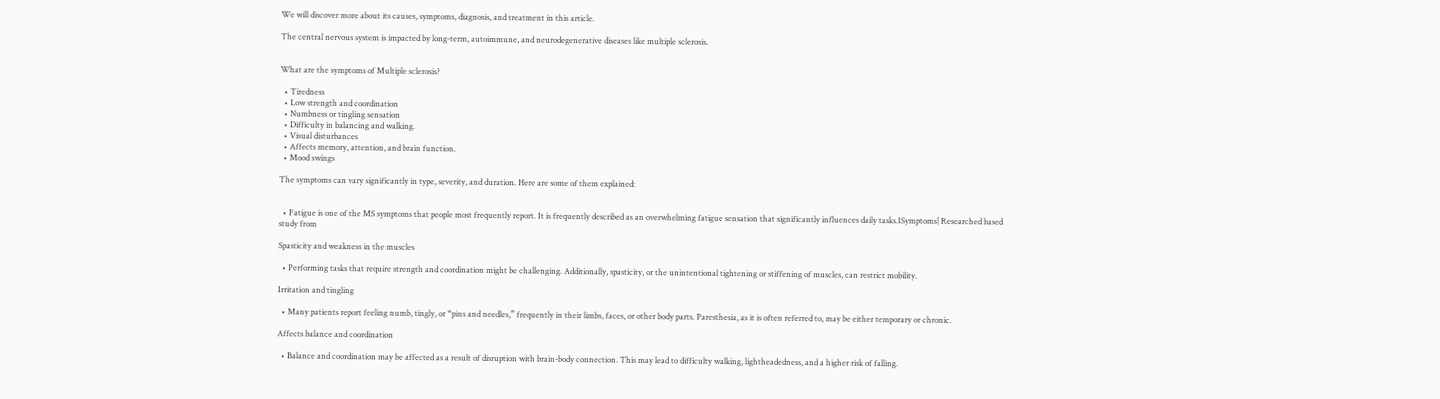We will discover more about its causes, symptoms, diagnosis, and treatment in this article.

The central nervous system is impacted by long-term, autoimmune, and neurodegenerative diseases like multiple sclerosis.


What are the symptoms of Multiple sclerosis?

  • Tiredness
  • Low strength and coordination
  • Numbness or tingling sensation
  • Difficulty in balancing and walking.
  • Visual disturbances
  • Affects memory, attention, and brain function.
  • Mood swings

The symptoms can vary significantly in type, severity, and duration. Here are some of them explained:


  • Fatigue is one of the MS symptoms that people most frequently report. It is frequently described as an overwhelming fatigue sensation that significantly influences daily tasks.1Symptoms| Researched based study from

Spasticity and weakness in the muscles

  • Performing tasks that require strength and coordination might be challenging. Additionally, spasticity, or the unintentional tightening or stiffening of muscles, can restrict mobility.

Irritation and tingling

  • Many patients report feeling numb, tingly, or “pins and needles,” frequently in their limbs, faces, or other body parts. Paresthesia, as it is often referred to, may be either temporary or chronic.

Affects balance and coordination

  • Balance and coordination may be affected as a result of disruption with brain-body connection. This may lead to difficulty walking, lightheadedness, and a higher risk of falling.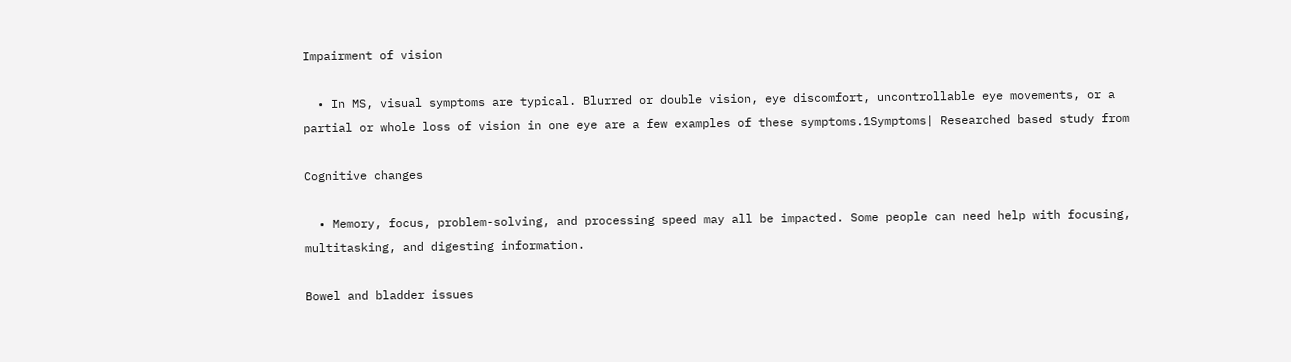Impairment of vision

  • In MS, visual symptoms are typical. Blurred or double vision, eye discomfort, uncontrollable eye movements, or a partial or whole loss of vision in one eye are a few examples of these symptoms.1Symptoms| Researched based study from

Cognitive changes

  • Memory, focus, problem-solving, and processing speed may all be impacted. Some people can need help with focusing, multitasking, and digesting information.

Bowel and bladder issues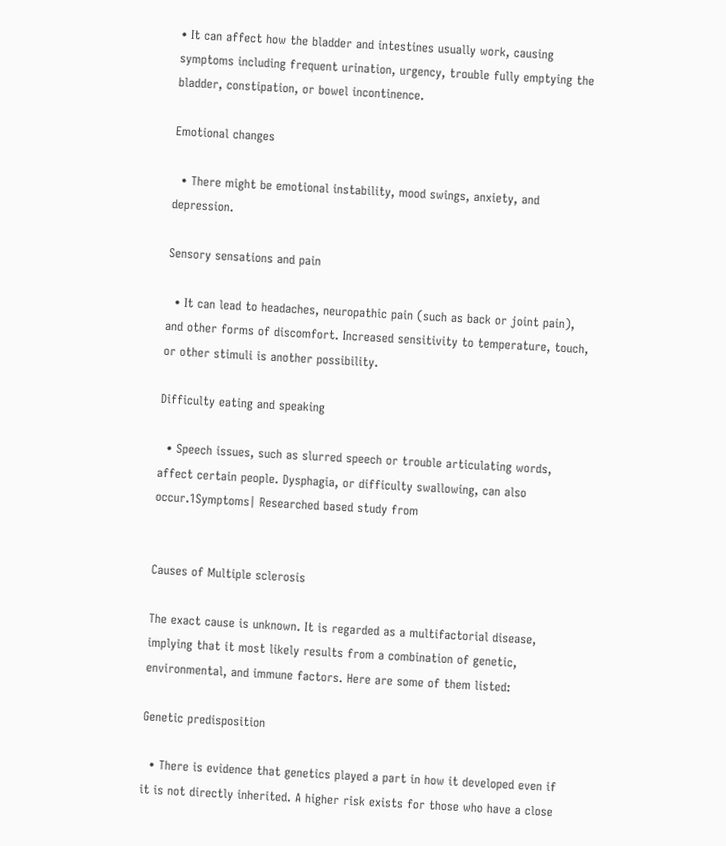• It can affect how the bladder and intestines usually work, causing symptoms including frequent urination, urgency, trouble fully emptying the bladder, constipation, or bowel incontinence.

Emotional changes

  • There might be emotional instability, mood swings, anxiety, and depression.

Sensory sensations and pain

  • It can lead to headaches, neuropathic pain (such as back or joint pain), and other forms of discomfort. Increased sensitivity to temperature, touch, or other stimuli is another possibility.

Difficulty eating and speaking

  • Speech issues, such as slurred speech or trouble articulating words, affect certain people. Dysphagia, or difficulty swallowing, can also occur.1Symptoms| Researched based study from


Causes of Multiple sclerosis

The exact cause is unknown. It is regarded as a multifactorial disease, implying that it most likely results from a combination of genetic, environmental, and immune factors. Here are some of them listed:

Genetic predisposition

  • There is evidence that genetics played a part in how it developed even if it is not directly inherited. A higher risk exists for those who have a close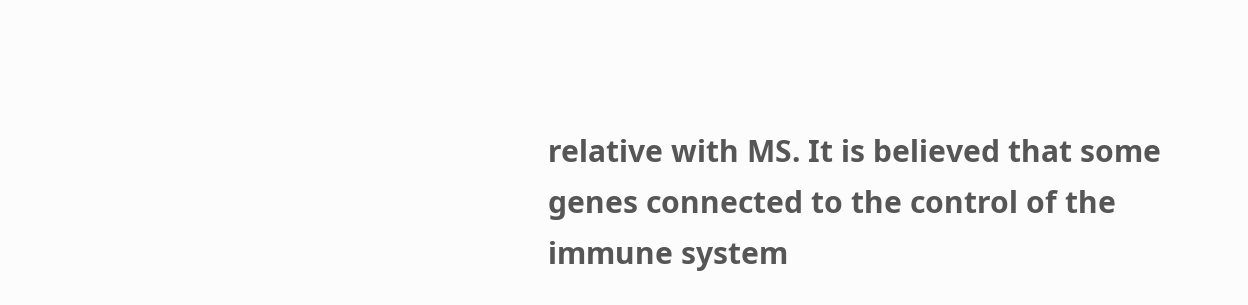relative with MS. It is believed that some genes connected to the control of the immune system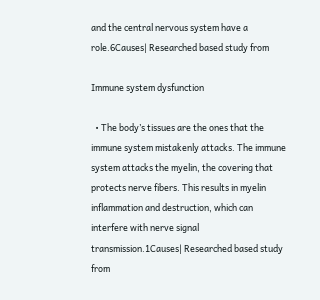and the central nervous system have a role.6Causes| Researched based study from

Immune system dysfunction

  • The body’s tissues are the ones that the immune system mistakenly attacks. The immune system attacks the myelin, the covering that protects nerve fibers. This results in myelin inflammation and destruction, which can interfere with nerve signal transmission.1Causes| Researched based study from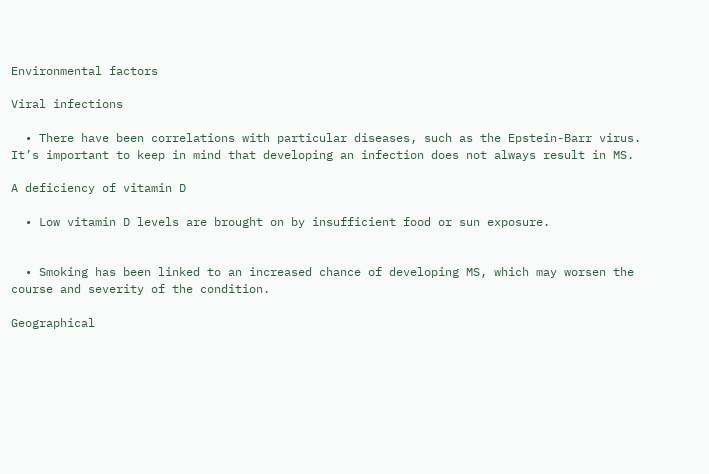Environmental factors

Viral infections

  • There have been correlations with particular diseases, such as the Epstein-Barr virus. It’s important to keep in mind that developing an infection does not always result in MS.

A deficiency of vitamin D

  • Low vitamin D levels are brought on by insufficient food or sun exposure.


  • Smoking has been linked to an increased chance of developing MS, which may worsen the course and severity of the condition.

Geographical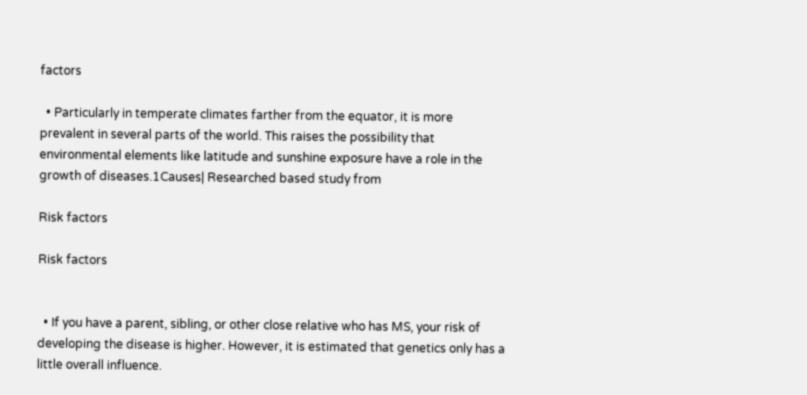factors

  • Particularly in temperate climates farther from the equator, it is more prevalent in several parts of the world. This raises the possibility that environmental elements like latitude and sunshine exposure have a role in the growth of diseases.1Causes| Researched based study from

Risk factors

Risk factors


  • If you have a parent, sibling, or other close relative who has MS, your risk of developing the disease is higher. However, it is estimated that genetics only has a little overall influence.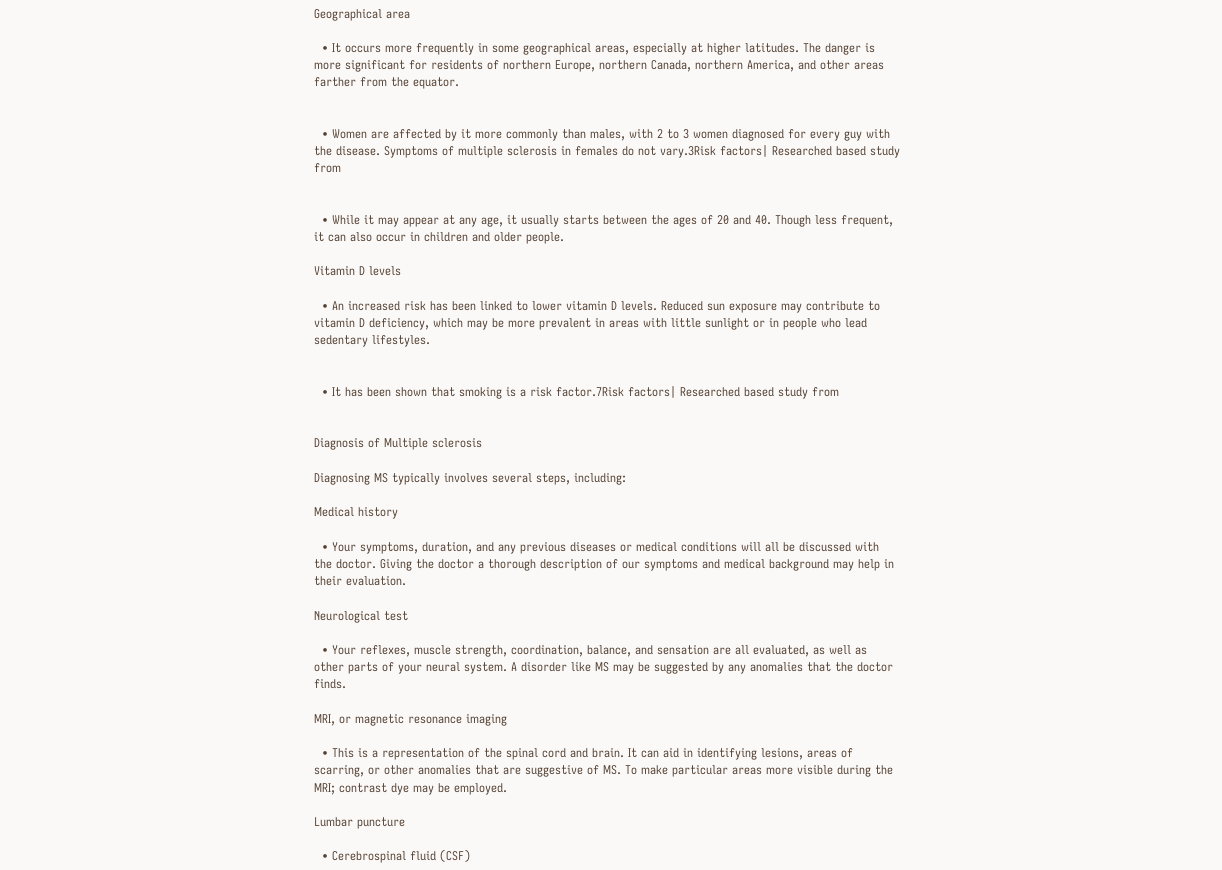Geographical area

  • It occurs more frequently in some geographical areas, especially at higher latitudes. The danger is more significant for residents of northern Europe, northern Canada, northern America, and other areas farther from the equator.


  • Women are affected by it more commonly than males, with 2 to 3 women diagnosed for every guy with the disease. Symptoms of multiple sclerosis in females do not vary.3Risk factors| Researched based study from


  • While it may appear at any age, it usually starts between the ages of 20 and 40. Though less frequent, it can also occur in children and older people.

Vitamin D levels

  • An increased risk has been linked to lower vitamin D levels. Reduced sun exposure may contribute to vitamin D deficiency, which may be more prevalent in areas with little sunlight or in people who lead sedentary lifestyles.


  • It has been shown that smoking is a risk factor.7Risk factors| Researched based study from


Diagnosis of Multiple sclerosis

Diagnosing MS typically involves several steps, including:

Medical history

  • Your symptoms, duration, and any previous diseases or medical conditions will all be discussed with the doctor. Giving the doctor a thorough description of our symptoms and medical background may help in their evaluation.

Neurological test

  • Your reflexes, muscle strength, coordination, balance, and sensation are all evaluated, as well as other parts of your neural system. A disorder like MS may be suggested by any anomalies that the doctor finds.

MRI, or magnetic resonance imaging

  • This is a representation of the spinal cord and brain. It can aid in identifying lesions, areas of scarring, or other anomalies that are suggestive of MS. To make particular areas more visible during the MRI; contrast dye may be employed.

Lumbar puncture

  • Cerebrospinal fluid (CSF)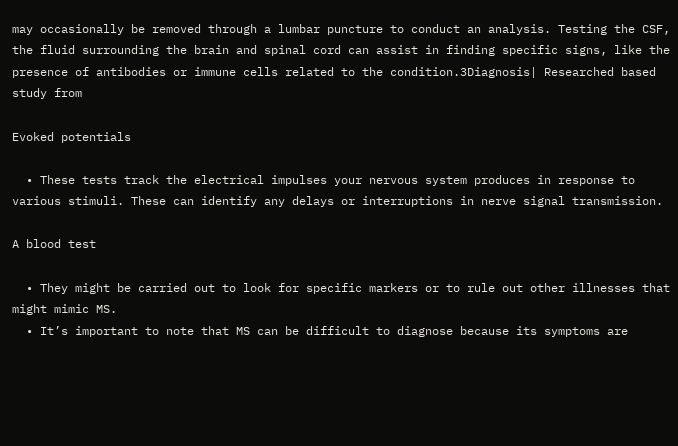may occasionally be removed through a lumbar puncture to conduct an analysis. Testing the CSF, the fluid surrounding the brain and spinal cord can assist in finding specific signs, like the presence of antibodies or immune cells related to the condition.3Diagnosis| Researched based study from

Evoked potentials

  • These tests track the electrical impulses your nervous system produces in response to various stimuli. These can identify any delays or interruptions in nerve signal transmission.

A blood test

  • They might be carried out to look for specific markers or to rule out other illnesses that might mimic MS.
  • It’s important to note that MS can be difficult to diagnose because its symptoms are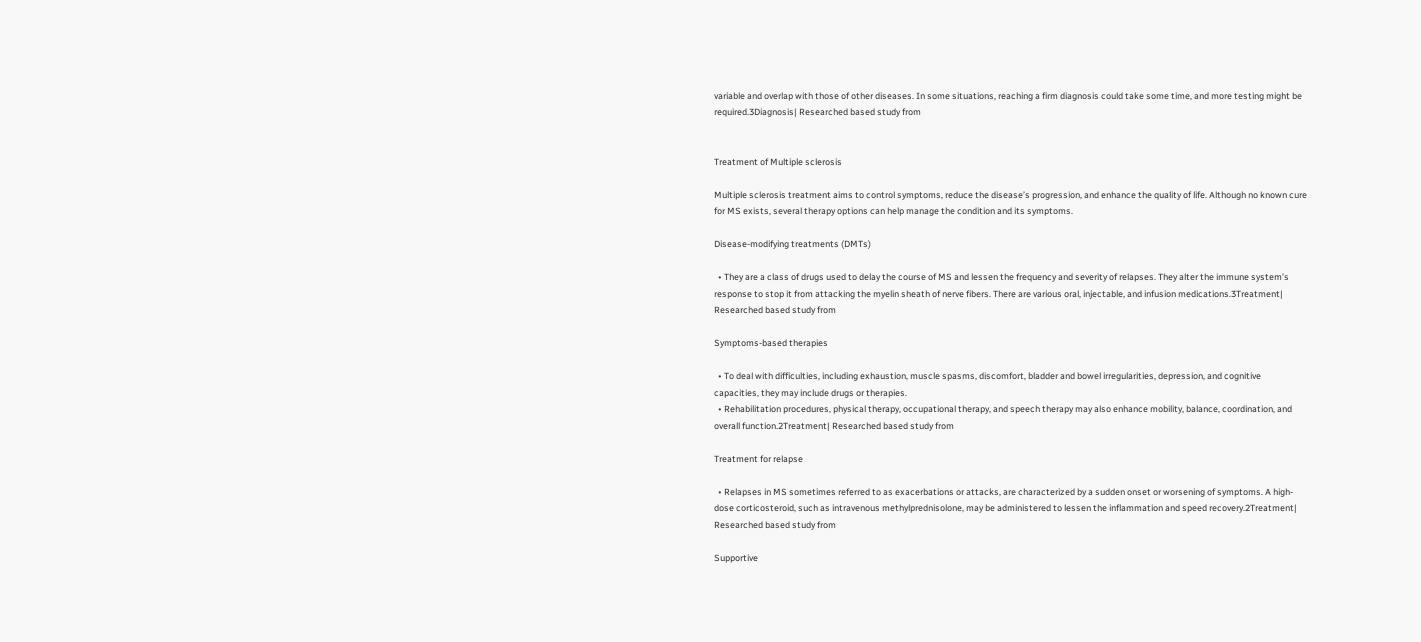variable and overlap with those of other diseases. In some situations, reaching a firm diagnosis could take some time, and more testing might be required.3Diagnosis| Researched based study from


Treatment of Multiple sclerosis

Multiple sclerosis treatment aims to control symptoms, reduce the disease’s progression, and enhance the quality of life. Although no known cure for MS exists, several therapy options can help manage the condition and its symptoms.

Disease-modifying treatments (DMTs)

  • They are a class of drugs used to delay the course of MS and lessen the frequency and severity of relapses. They alter the immune system’s response to stop it from attacking the myelin sheath of nerve fibers. There are various oral, injectable, and infusion medications.3Treatment| Researched based study from

Symptoms-based therapies

  • To deal with difficulties, including exhaustion, muscle spasms, discomfort, bladder and bowel irregularities, depression, and cognitive capacities, they may include drugs or therapies.
  • Rehabilitation procedures, physical therapy, occupational therapy, and speech therapy may also enhance mobility, balance, coordination, and overall function.2Treatment| Researched based study from

Treatment for relapse

  • Relapses in MS sometimes referred to as exacerbations or attacks, are characterized by a sudden onset or worsening of symptoms. A high-dose corticosteroid, such as intravenous methylprednisolone, may be administered to lessen the inflammation and speed recovery.2Treatment| Researched based study from

Supportive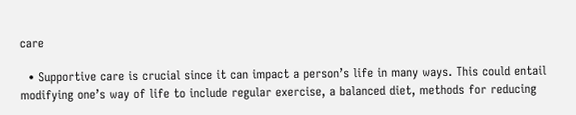care

  • Supportive care is crucial since it can impact a person’s life in many ways. This could entail modifying one’s way of life to include regular exercise, a balanced diet, methods for reducing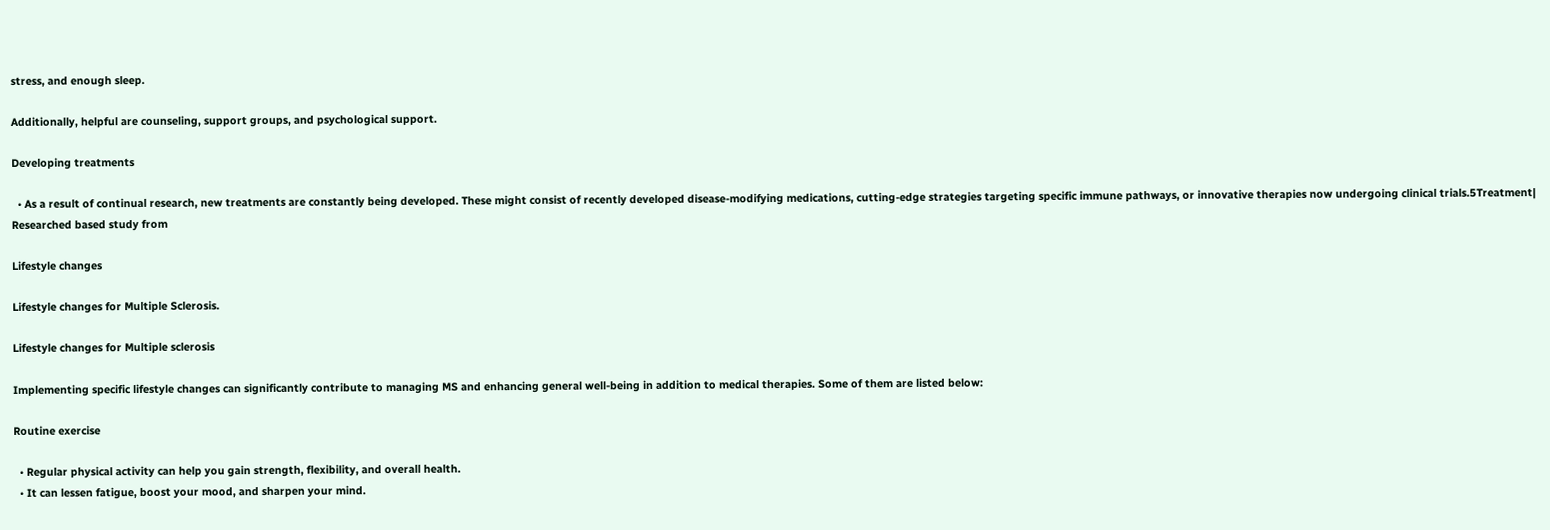stress, and enough sleep.

Additionally, helpful are counseling, support groups, and psychological support.

Developing treatments

  • As a result of continual research, new treatments are constantly being developed. These might consist of recently developed disease-modifying medications, cutting-edge strategies targeting specific immune pathways, or innovative therapies now undergoing clinical trials.5Treatment| Researched based study from

Lifestyle changes

Lifestyle changes for Multiple Sclerosis.

Lifestyle changes for Multiple sclerosis

Implementing specific lifestyle changes can significantly contribute to managing MS and enhancing general well-being in addition to medical therapies. Some of them are listed below:

Routine exercise

  • Regular physical activity can help you gain strength, flexibility, and overall health.
  • It can lessen fatigue, boost your mood, and sharpen your mind.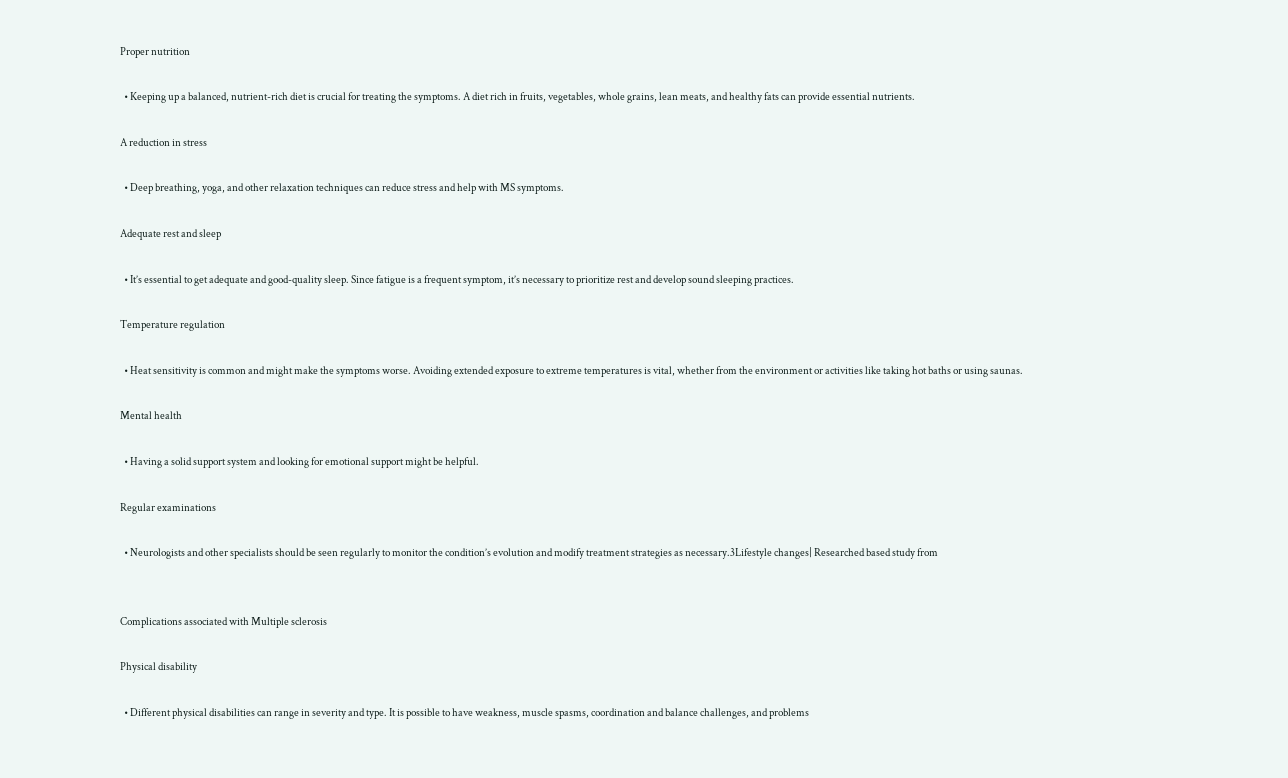Proper nutrition

  • Keeping up a balanced, nutrient-rich diet is crucial for treating the symptoms. A diet rich in fruits, vegetables, whole grains, lean meats, and healthy fats can provide essential nutrients.

A reduction in stress

  • Deep breathing, yoga, and other relaxation techniques can reduce stress and help with MS symptoms.

Adequate rest and sleep

  • It’s essential to get adequate and good-quality sleep. Since fatigue is a frequent symptom, it’s necessary to prioritize rest and develop sound sleeping practices.

Temperature regulation

  • Heat sensitivity is common and might make the symptoms worse. Avoiding extended exposure to extreme temperatures is vital, whether from the environment or activities like taking hot baths or using saunas.

Mental health

  • Having a solid support system and looking for emotional support might be helpful.

Regular examinations

  • Neurologists and other specialists should be seen regularly to monitor the condition’s evolution and modify treatment strategies as necessary.3Lifestyle changes| Researched based study from


Complications associated with Multiple sclerosis

Physical disability

  • Different physical disabilities can range in severity and type. It is possible to have weakness, muscle spasms, coordination and balance challenges, and problems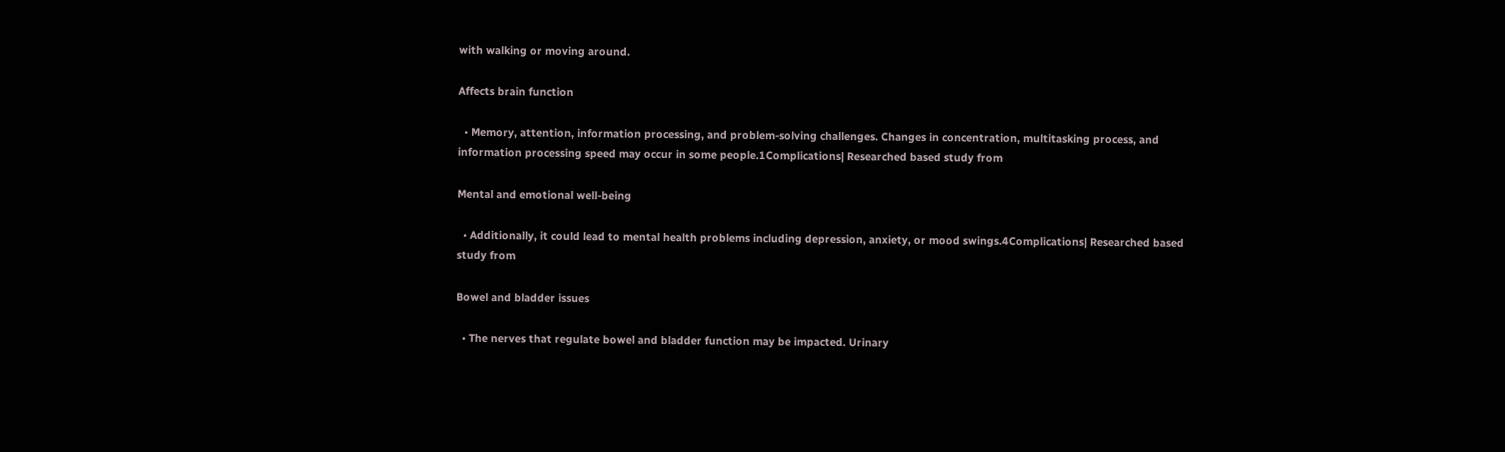with walking or moving around.

Affects brain function

  • Memory, attention, information processing, and problem-solving challenges. Changes in concentration, multitasking process, and information processing speed may occur in some people.1Complications| Researched based study from

Mental and emotional well-being

  • Additionally, it could lead to mental health problems including depression, anxiety, or mood swings.4Complications| Researched based study from

Bowel and bladder issues

  • The nerves that regulate bowel and bladder function may be impacted. Urinary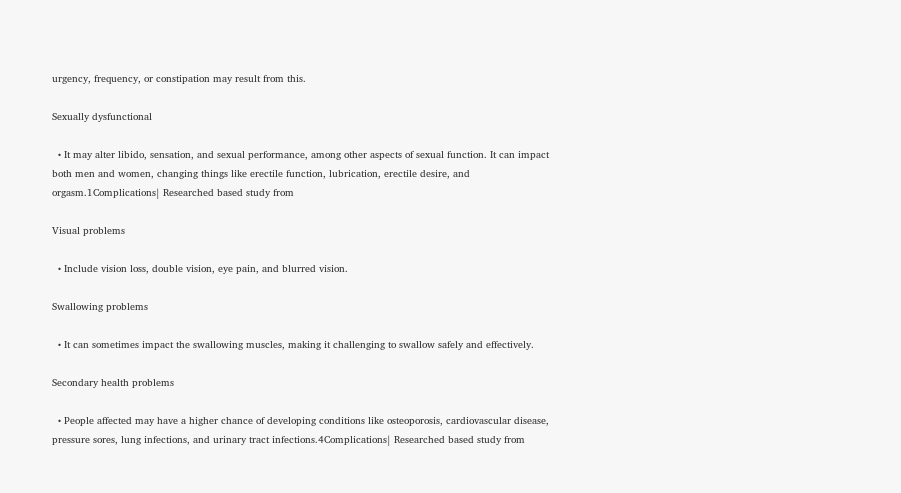urgency, frequency, or constipation may result from this.

Sexually dysfunctional

  • It may alter libido, sensation, and sexual performance, among other aspects of sexual function. It can impact both men and women, changing things like erectile function, lubrication, erectile desire, and orgasm.1Complications| Researched based study from

Visual problems

  • Include vision loss, double vision, eye pain, and blurred vision.

Swallowing problems

  • It can sometimes impact the swallowing muscles, making it challenging to swallow safely and effectively.

Secondary health problems

  • People affected may have a higher chance of developing conditions like osteoporosis, cardiovascular disease, pressure sores, lung infections, and urinary tract infections.4Complications| Researched based study from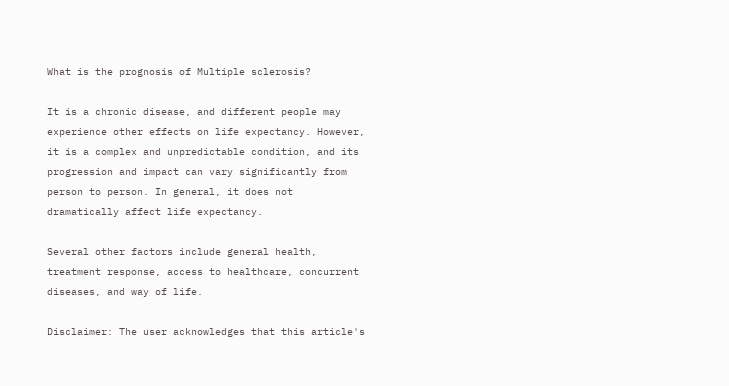What is the prognosis of Multiple sclerosis?

It is a chronic disease, and different people may experience other effects on life expectancy. However, it is a complex and unpredictable condition, and its progression and impact can vary significantly from person to person. In general, it does not dramatically affect life expectancy.

Several other factors include general health, treatment response, access to healthcare, concurrent diseases, and way of life.

Disclaimer: The user acknowledges that this article's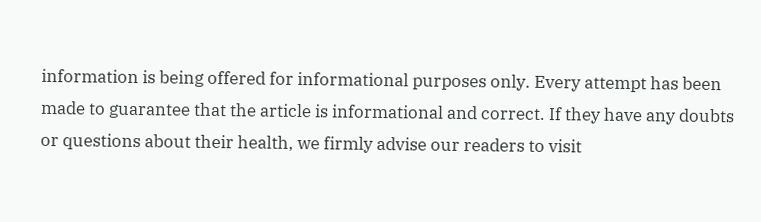information is being offered for informational purposes only. Every attempt has been made to guarantee that the article is informational and correct. If they have any doubts or questions about their health, we firmly advise our readers to visit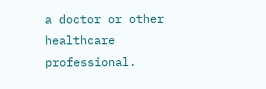a doctor or other healthcare professional.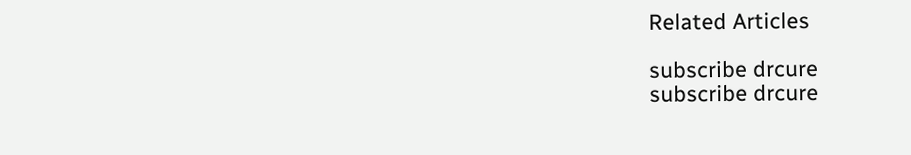Related Articles

subscribe drcure
subscribe drcure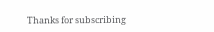Thanks for subscribing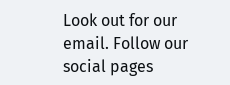Look out for our email. Follow our social pages